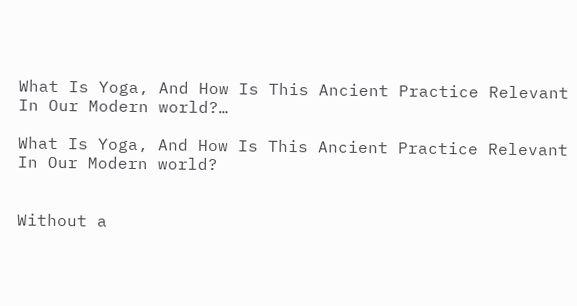What Is Yoga, And How Is This Ancient Practice Relevant In Our Modern world?…

What Is Yoga, And How Is This Ancient Practice Relevant In Our Modern world?


Without a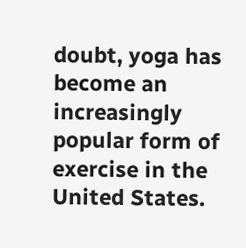doubt, yoga has become an increasingly popular form of exercise in the United States.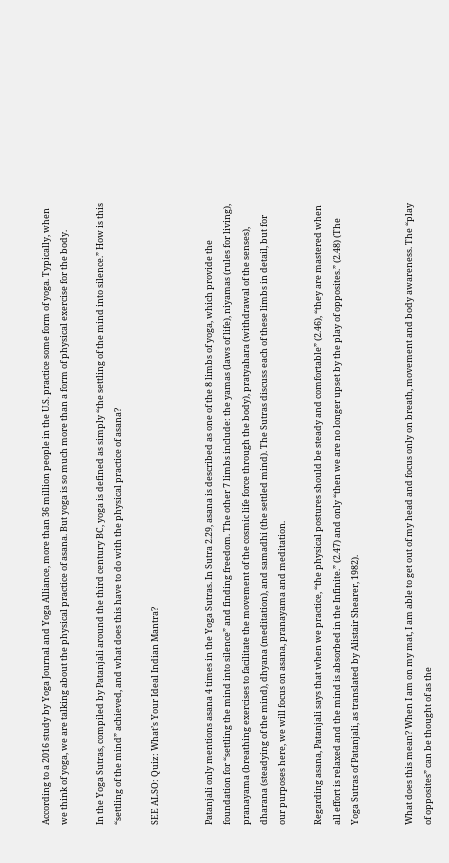According to a 2016 study by Yoga Journal and Yoga Alliance, more than 36 million people in the U.S. practice some form of yoga. Typically, when we think of yoga, we are talking about the physical practice of asana. But yoga is so much more than a form of physical exercise for the body.

In the Yoga Sutras, compiled by Patanjali around the third century BC, yoga is defined as simply “the settling of the mind into silence.” How is this “settling of the mind” achieved, and what does this have to do with the physical practice of asana?

SEE ALSO: Quiz: What’s Your Ideal Indian Mantra?


Patanjali only mentions asana 4 times in the Yoga Sutras. In Sutra 2.29, asana is described as one of the 8 limbs of yoga, which provide the foundation for “settling the mind into silence” and finding freedom. The other 7 limbs include: the yamas (laws of life), niyamas (rules for living), pranayama (breathing exercises to facilitate the movement of the cosmic life force through the body), pratyahara (withdrawal of the senses), dharana (steadying of the mind), dhyana (meditation), and samadhi (the settled mind). The Sutras discuss each of these limbs in detail, but for our purposes here, we will focus on asana, pranayama and meditation.

Regarding asana, Patanjali says that when we practice, “the physical postures should be steady and comfortable” (2.46), “they are mastered when all effort is relaxed and the mind is absorbed in the Infinite.” (2.47) and only “then we are no longer upset by the play of opposites.” (2.48) (The Yoga Sutras of Patanjali, as translated by Alistair Shearer, 1982).


What does this mean? When I am on my mat, I am able to get out of my head and focus only on breath, movement and body awareness. The “play of opposites” can be thought of as the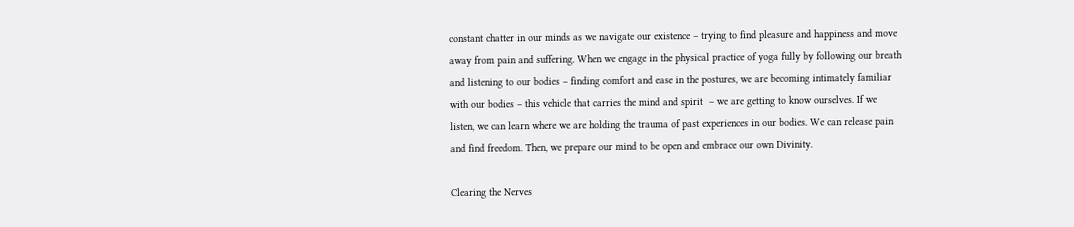constant chatter in our minds as we navigate our existence – trying to find pleasure and happiness and move away from pain and suffering. When we engage in the physical practice of yoga fully by following our breath and listening to our bodies – finding comfort and ease in the postures, we are becoming intimately familiar with our bodies – this vehicle that carries the mind and spirit  – we are getting to know ourselves. If we listen, we can learn where we are holding the trauma of past experiences in our bodies. We can release pain and find freedom. Then, we prepare our mind to be open and embrace our own Divinity.

Clearing the Nerves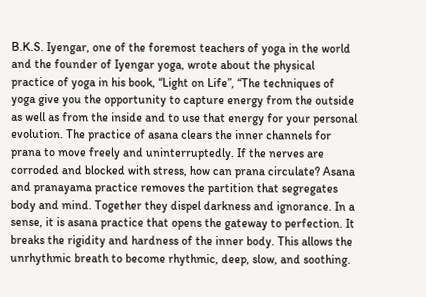B.K.S. Iyengar, one of the foremost teachers of yoga in the world and the founder of Iyengar yoga, wrote about the physical practice of yoga in his book, “Light on Life”, “The techniques of yoga give you the opportunity to capture energy from the outside as well as from the inside and to use that energy for your personal evolution. The practice of asana clears the inner channels for prana to move freely and uninterruptedly. If the nerves are corroded and blocked with stress, how can prana circulate? Asana and pranayama practice removes the partition that segregates body and mind. Together they dispel darkness and ignorance. In a sense, it is asana practice that opens the gateway to perfection. It breaks the rigidity and hardness of the inner body. This allows the unrhythmic breath to become rhythmic, deep, slow, and soothing.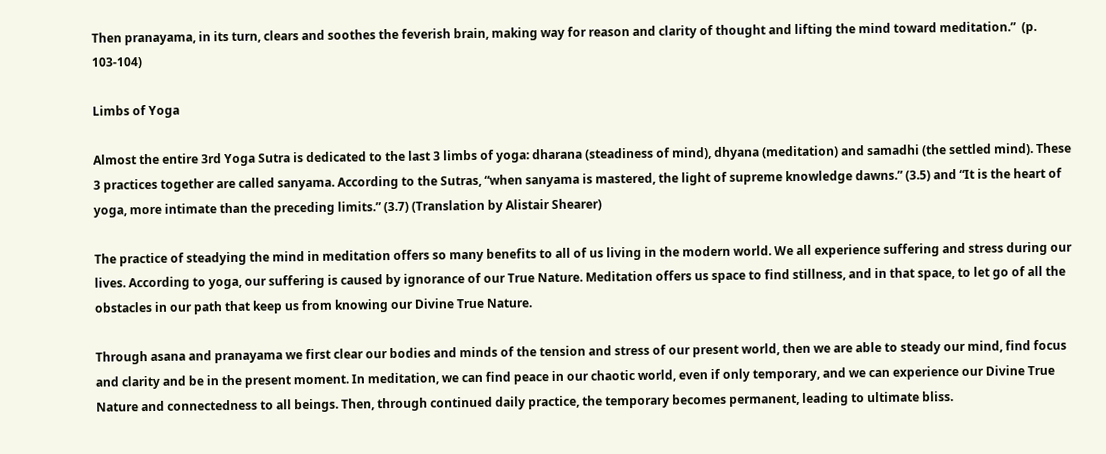Then pranayama, in its turn, clears and soothes the feverish brain, making way for reason and clarity of thought and lifting the mind toward meditation.”  (p. 103-104)

Limbs of Yoga

Almost the entire 3rd Yoga Sutra is dedicated to the last 3 limbs of yoga: dharana (steadiness of mind), dhyana (meditation) and samadhi (the settled mind). These 3 practices together are called sanyama. According to the Sutras, “when sanyama is mastered, the light of supreme knowledge dawns.” (3.5) and “It is the heart of yoga, more intimate than the preceding limits.” (3.7) (Translation by Alistair Shearer)

The practice of steadying the mind in meditation offers so many benefits to all of us living in the modern world. We all experience suffering and stress during our lives. According to yoga, our suffering is caused by ignorance of our True Nature. Meditation offers us space to find stillness, and in that space, to let go of all the obstacles in our path that keep us from knowing our Divine True Nature.

Through asana and pranayama we first clear our bodies and minds of the tension and stress of our present world, then we are able to steady our mind, find focus and clarity and be in the present moment. In meditation, we can find peace in our chaotic world, even if only temporary, and we can experience our Divine True Nature and connectedness to all beings. Then, through continued daily practice, the temporary becomes permanent, leading to ultimate bliss.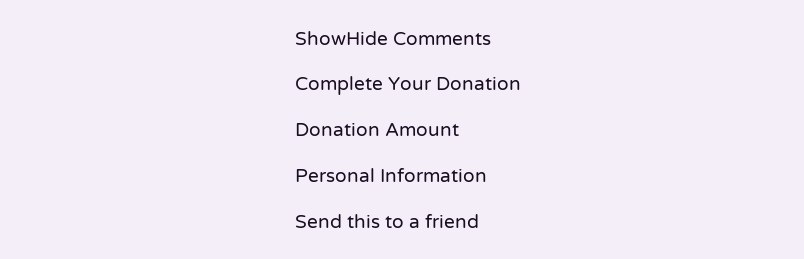ShowHide Comments

Complete Your Donation

Donation Amount

Personal Information

Send this to a friend